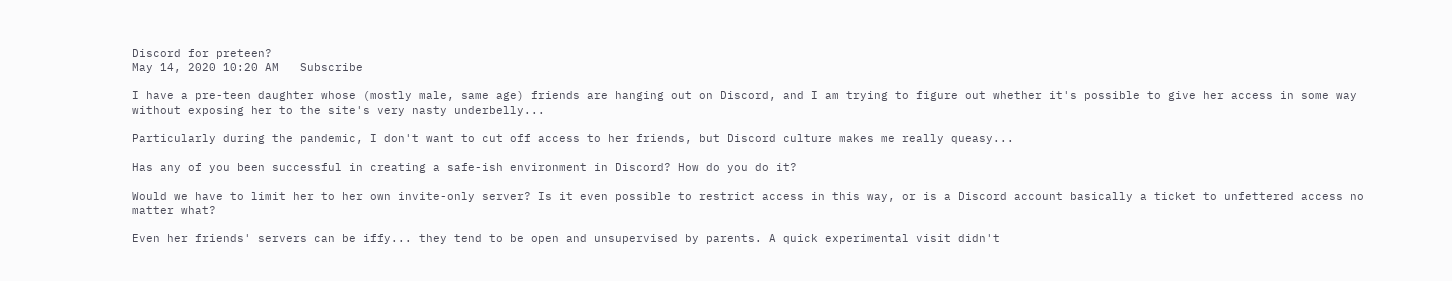Discord for preteen?
May 14, 2020 10:20 AM   Subscribe

I have a pre-teen daughter whose (mostly male, same age) friends are hanging out on Discord, and I am trying to figure out whether it's possible to give her access in some way without exposing her to the site's very nasty underbelly...

Particularly during the pandemic, I don't want to cut off access to her friends, but Discord culture makes me really queasy...

Has any of you been successful in creating a safe-ish environment in Discord? How do you do it?

Would we have to limit her to her own invite-only server? Is it even possible to restrict access in this way, or is a Discord account basically a ticket to unfettered access no matter what?

Even her friends' servers can be iffy... they tend to be open and unsupervised by parents. A quick experimental visit didn't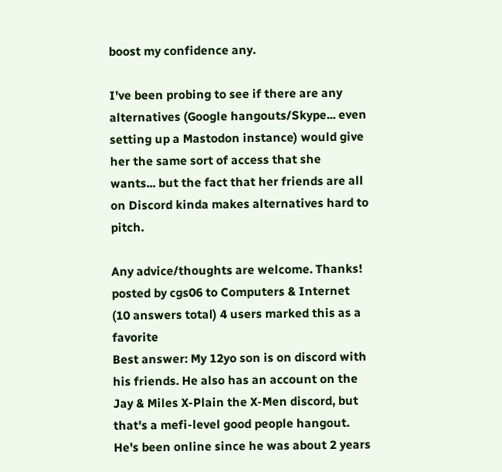boost my confidence any.

I've been probing to see if there are any alternatives (Google hangouts/Skype... even setting up a Mastodon instance) would give her the same sort of access that she wants... but the fact that her friends are all on Discord kinda makes alternatives hard to pitch.

Any advice/thoughts are welcome. Thanks!
posted by cgs06 to Computers & Internet (10 answers total) 4 users marked this as a favorite
Best answer: My 12yo son is on discord with his friends. He also has an account on the Jay & Miles X-Plain the X-Men discord, but that's a mefi-level good people hangout.
He's been online since he was about 2 years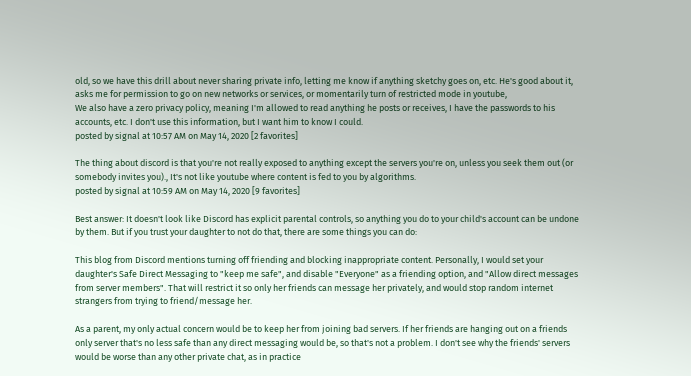old, so we have this drill about never sharing private info, letting me know if anything sketchy goes on, etc. He's good about it, asks me for permission to go on new networks or services, or momentarily turn of restricted mode in youtube,
We also have a zero privacy policy, meaning I'm allowed to read anything he posts or receives, I have the passwords to his accounts, etc. I don't use this information, but I want him to know I could.
posted by signal at 10:57 AM on May 14, 2020 [2 favorites]

The thing about discord is that you're not really exposed to anything except the servers you're on, unless you seek them out (or somebody invites you)., It's not like youtube where content is fed to you by algorithms.
posted by signal at 10:59 AM on May 14, 2020 [9 favorites]

Best answer: It doesn't look like Discord has explicit parental controls, so anything you do to your child's account can be undone by them. But if you trust your daughter to not do that, there are some things you can do:

This blog from Discord mentions turning off friending and blocking inappropriate content. Personally, I would set your daughter's Safe Direct Messaging to "keep me safe", and disable "Everyone" as a friending option, and "Allow direct messages from server members". That will restrict it so only her friends can message her privately, and would stop random internet strangers from trying to friend/message her.

As a parent, my only actual concern would be to keep her from joining bad servers. If her friends are hanging out on a friends only server that's no less safe than any direct messaging would be, so that's not a problem. I don't see why the friends' servers would be worse than any other private chat, as in practice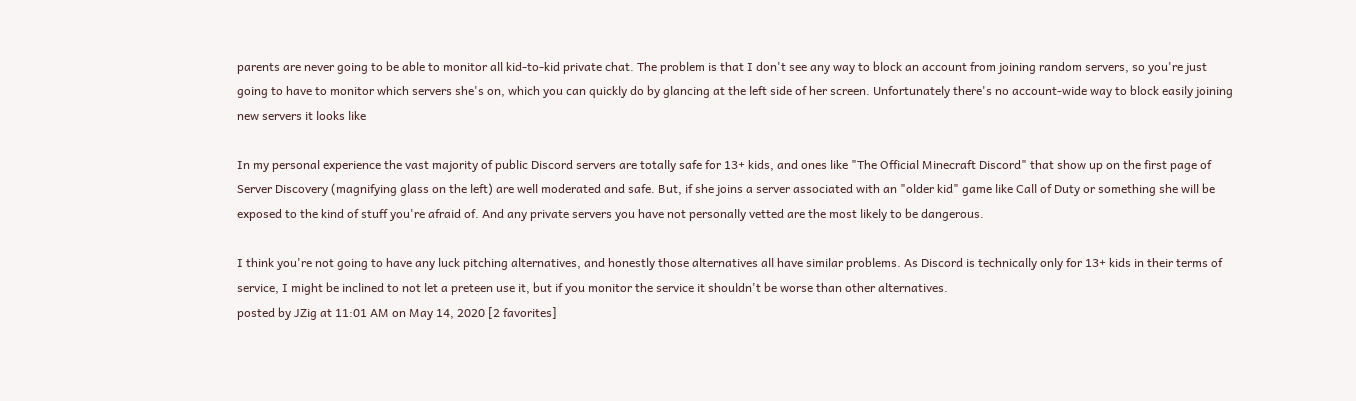parents are never going to be able to monitor all kid-to-kid private chat. The problem is that I don't see any way to block an account from joining random servers, so you're just going to have to monitor which servers she's on, which you can quickly do by glancing at the left side of her screen. Unfortunately there's no account-wide way to block easily joining new servers it looks like

In my personal experience the vast majority of public Discord servers are totally safe for 13+ kids, and ones like "The Official Minecraft Discord" that show up on the first page of Server Discovery (magnifying glass on the left) are well moderated and safe. But, if she joins a server associated with an "older kid" game like Call of Duty or something she will be exposed to the kind of stuff you're afraid of. And any private servers you have not personally vetted are the most likely to be dangerous.

I think you're not going to have any luck pitching alternatives, and honestly those alternatives all have similar problems. As Discord is technically only for 13+ kids in their terms of service, I might be inclined to not let a preteen use it, but if you monitor the service it shouldn't be worse than other alternatives.
posted by JZig at 11:01 AM on May 14, 2020 [2 favorites]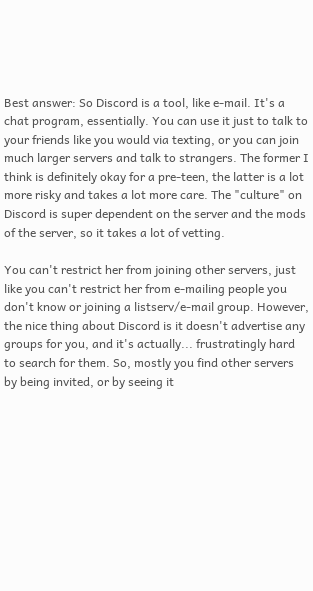Best answer: So Discord is a tool, like e-mail. It's a chat program, essentially. You can use it just to talk to your friends like you would via texting, or you can join much larger servers and talk to strangers. The former I think is definitely okay for a pre-teen, the latter is a lot more risky and takes a lot more care. The "culture" on Discord is super dependent on the server and the mods of the server, so it takes a lot of vetting.

You can't restrict her from joining other servers, just like you can't restrict her from e-mailing people you don't know or joining a listserv/e-mail group. However, the nice thing about Discord is it doesn't advertise any groups for you, and it's actually... frustratingly hard to search for them. So, mostly you find other servers by being invited, or by seeing it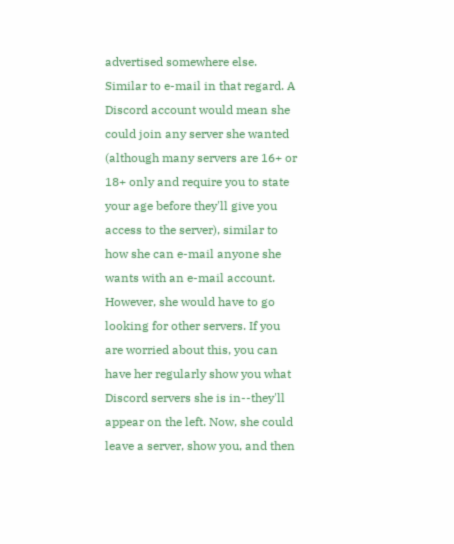advertised somewhere else. Similar to e-mail in that regard. A Discord account would mean she could join any server she wanted (although many servers are 16+ or 18+ only and require you to state your age before they'll give you access to the server), similar to how she can e-mail anyone she wants with an e-mail account. However, she would have to go looking for other servers. If you are worried about this, you can have her regularly show you what Discord servers she is in--they'll appear on the left. Now, she could leave a server, show you, and then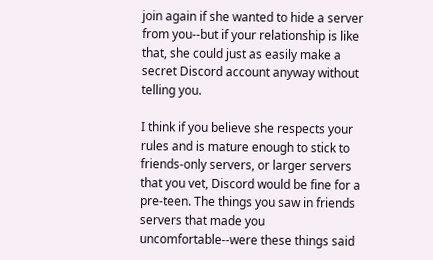join again if she wanted to hide a server from you--but if your relationship is like that, she could just as easily make a secret Discord account anyway without telling you.

I think if you believe she respects your rules and is mature enough to stick to friends-only servers, or larger servers that you vet, Discord would be fine for a pre-teen. The things you saw in friends servers that made you uncomfortable--were these things said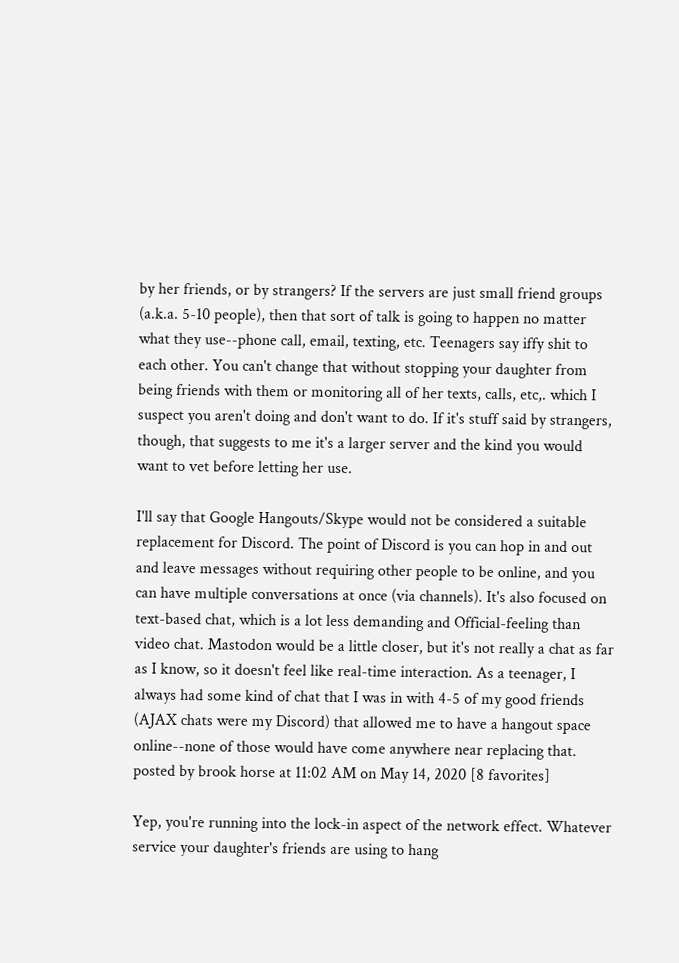by her friends, or by strangers? If the servers are just small friend groups (a.k.a. 5-10 people), then that sort of talk is going to happen no matter what they use--phone call, email, texting, etc. Teenagers say iffy shit to each other. You can't change that without stopping your daughter from being friends with them or monitoring all of her texts, calls, etc,. which I suspect you aren't doing and don't want to do. If it's stuff said by strangers, though, that suggests to me it's a larger server and the kind you would want to vet before letting her use.

I'll say that Google Hangouts/Skype would not be considered a suitable replacement for Discord. The point of Discord is you can hop in and out and leave messages without requiring other people to be online, and you can have multiple conversations at once (via channels). It's also focused on text-based chat, which is a lot less demanding and Official-feeling than video chat. Mastodon would be a little closer, but it's not really a chat as far as I know, so it doesn't feel like real-time interaction. As a teenager, I always had some kind of chat that I was in with 4-5 of my good friends (AJAX chats were my Discord) that allowed me to have a hangout space online--none of those would have come anywhere near replacing that.
posted by brook horse at 11:02 AM on May 14, 2020 [8 favorites]

Yep, you're running into the lock-in aspect of the network effect. Whatever service your daughter's friends are using to hang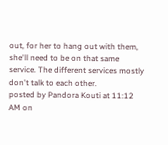out, for her to hang out with them, she'll need to be on that same service. The different services mostly don't talk to each other.
posted by Pandora Kouti at 11:12 AM on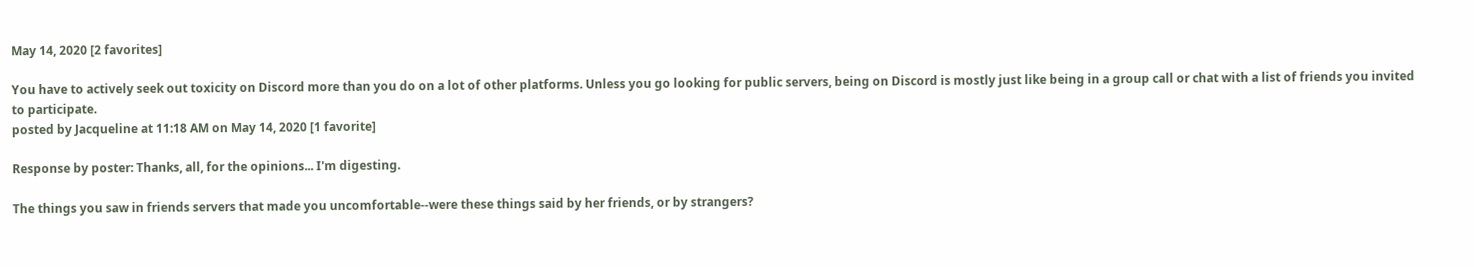May 14, 2020 [2 favorites]

You have to actively seek out toxicity on Discord more than you do on a lot of other platforms. Unless you go looking for public servers, being on Discord is mostly just like being in a group call or chat with a list of friends you invited to participate.
posted by Jacqueline at 11:18 AM on May 14, 2020 [1 favorite]

Response by poster: Thanks, all, for the opinions... I'm digesting.

The things you saw in friends servers that made you uncomfortable--were these things said by her friends, or by strangers?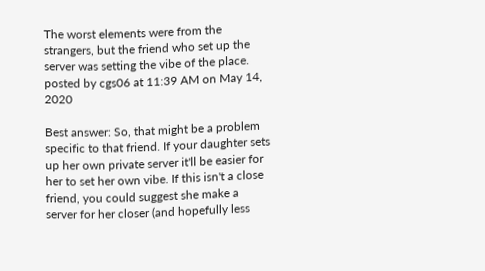The worst elements were from the strangers, but the friend who set up the server was setting the vibe of the place.
posted by cgs06 at 11:39 AM on May 14, 2020

Best answer: So, that might be a problem specific to that friend. If your daughter sets up her own private server it'll be easier for her to set her own vibe. If this isn't a close friend, you could suggest she make a server for her closer (and hopefully less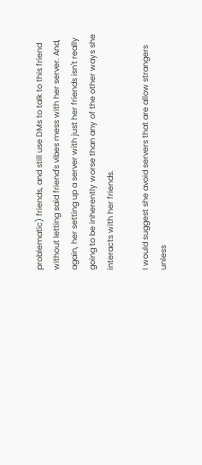problematic) friends, and still use DMs to talk to this friend without letting said friend's vibes mess with her server. And, again, her setting up a server with just her friends isn't really going to be inherently worse than any of the other ways she interacts with her friends.

I would suggest she avoid servers that are allow strangers unless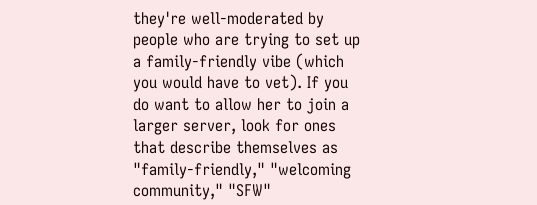they're well-moderated by people who are trying to set up a family-friendly vibe (which you would have to vet). If you do want to allow her to join a larger server, look for ones that describe themselves as "family-friendly," "welcoming community," "SFW"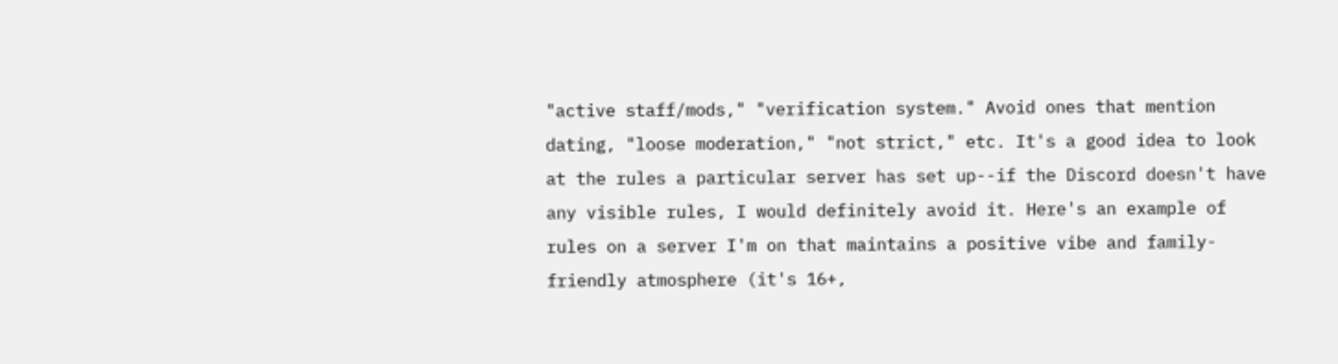"active staff/mods," "verification system." Avoid ones that mention dating, "loose moderation," "not strict," etc. It's a good idea to look at the rules a particular server has set up--if the Discord doesn't have any visible rules, I would definitely avoid it. Here's an example of rules on a server I'm on that maintains a positive vibe and family-friendly atmosphere (it's 16+,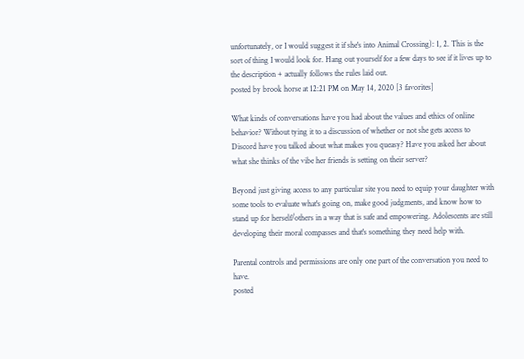unfortunately, or I would suggest it if she's into Animal Crossing): 1, 2. This is the sort of thing I would look for. Hang out yourself for a few days to see if it lives up to the description + actually follows the rules laid out.
posted by brook horse at 12:21 PM on May 14, 2020 [3 favorites]

What kinds of conversations have you had about the values and ethics of online behavior? Without tying it to a discussion of whether or not she gets access to Discord have you talked about what makes you queasy? Have you asked her about what she thinks of the vibe her friends is setting on their server?

Beyond just giving access to any particular site you need to equip your daughter with some tools to evaluate what's going on, make good judgments, and know how to stand up for herself/others in a way that is safe and empowering. Adolescents are still developing their moral compasses and that's something they need help with.

Parental controls and permissions are only one part of the conversation you need to have.
posted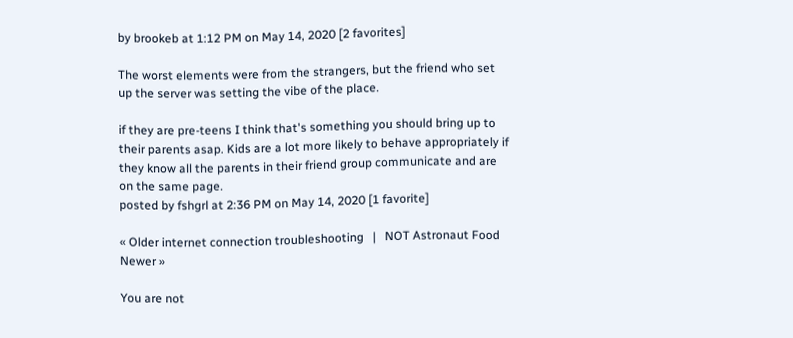by brookeb at 1:12 PM on May 14, 2020 [2 favorites]

The worst elements were from the strangers, but the friend who set up the server was setting the vibe of the place.

if they are pre-teens I think that's something you should bring up to their parents asap. Kids are a lot more likely to behave appropriately if they know all the parents in their friend group communicate and are on the same page.
posted by fshgrl at 2:36 PM on May 14, 2020 [1 favorite]

« Older internet connection troubleshooting   |   NOT Astronaut Food Newer »

You are not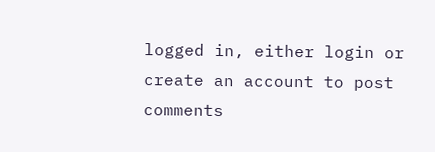logged in, either login or create an account to post comments